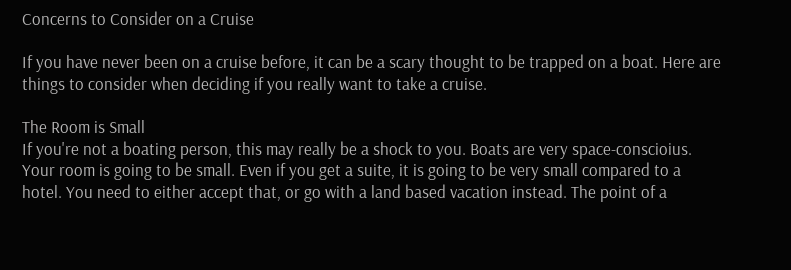Concerns to Consider on a Cruise

If you have never been on a cruise before, it can be a scary thought to be trapped on a boat. Here are things to consider when deciding if you really want to take a cruise.

The Room is Small
If you're not a boating person, this may really be a shock to you. Boats are very space-conscioius. Your room is going to be small. Even if you get a suite, it is going to be very small compared to a hotel. You need to either accept that, or go with a land based vacation instead. The point of a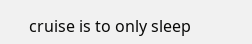cruise is to only sleep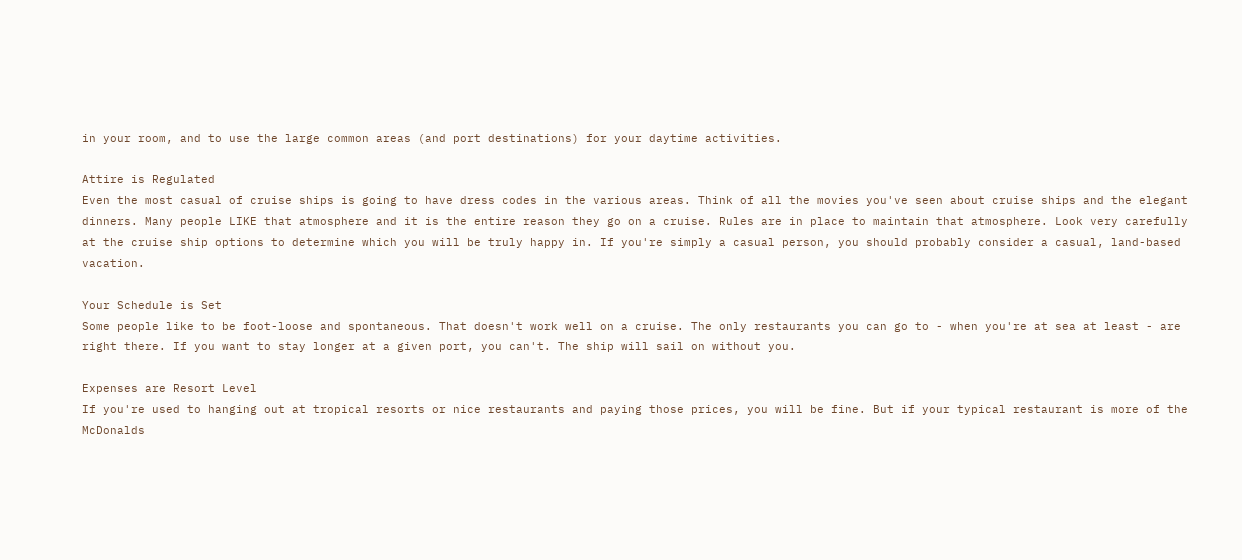in your room, and to use the large common areas (and port destinations) for your daytime activities.

Attire is Regulated
Even the most casual of cruise ships is going to have dress codes in the various areas. Think of all the movies you've seen about cruise ships and the elegant dinners. Many people LIKE that atmosphere and it is the entire reason they go on a cruise. Rules are in place to maintain that atmosphere. Look very carefully at the cruise ship options to determine which you will be truly happy in. If you're simply a casual person, you should probably consider a casual, land-based vacation.

Your Schedule is Set
Some people like to be foot-loose and spontaneous. That doesn't work well on a cruise. The only restaurants you can go to - when you're at sea at least - are right there. If you want to stay longer at a given port, you can't. The ship will sail on without you.

Expenses are Resort Level
If you're used to hanging out at tropical resorts or nice restaurants and paying those prices, you will be fine. But if your typical restaurant is more of the McDonalds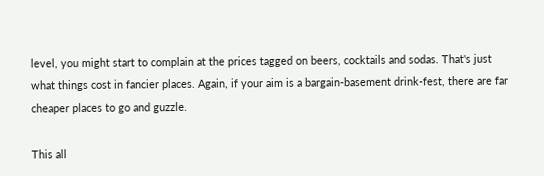level, you might start to complain at the prices tagged on beers, cocktails and sodas. That's just what things cost in fancier places. Again, if your aim is a bargain-basement drink-fest, there are far cheaper places to go and guzzle.

This all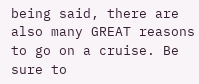being said, there are also many GREAT reasons to go on a cruise. Be sure to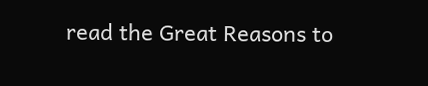read the Great Reasons to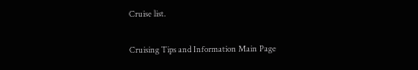Cruise list.

Cruising Tips and Information Main Page